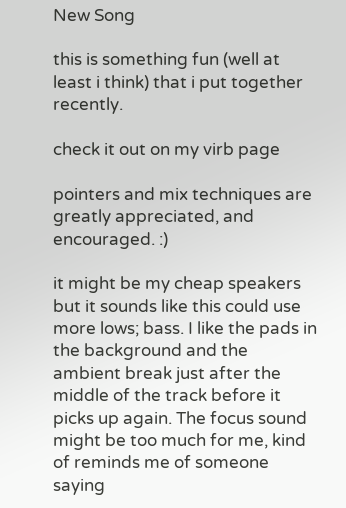New Song

this is something fun (well at least i think) that i put together recently.

check it out on my virb page

pointers and mix techniques are greatly appreciated, and encouraged. :)

it might be my cheap speakers but it sounds like this could use more lows; bass. I like the pads in the background and the ambient break just after the middle of the track before it picks up again. The focus sound might be too much for me, kind of reminds me of someone saying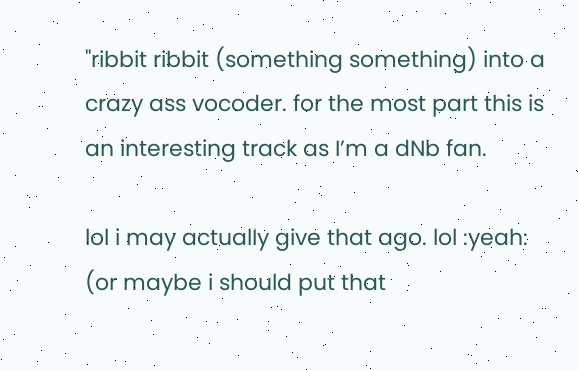"ribbit ribbit (something something) into a crazy ass vocoder. for the most part this is an interesting track as I’m a dNb fan.

lol i may actually give that ago. lol :yeah:
(or maybe i should put that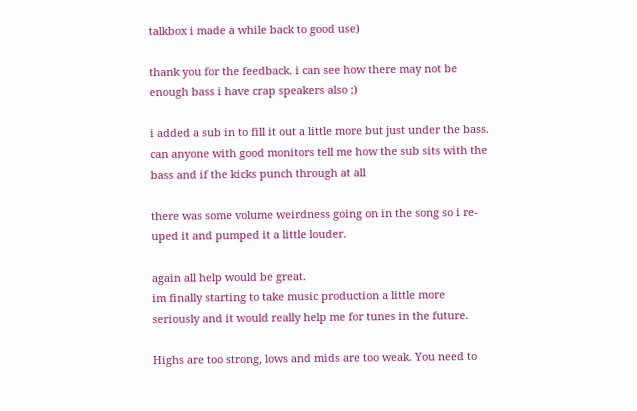talkbox i made a while back to good use)

thank you for the feedback. i can see how there may not be enough bass i have crap speakers also ;)

i added a sub in to fill it out a little more but just under the bass.
can anyone with good monitors tell me how the sub sits with the bass and if the kicks punch through at all

there was some volume weirdness going on in the song so i re-uped it and pumped it a little louder.

again all help would be great.
im finally starting to take music production a little more seriously and it would really help me for tunes in the future.

Highs are too strong, lows and mids are too weak. You need to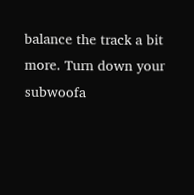balance the track a bit more. Turn down your subwoofa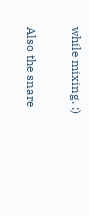while mixing. :)

Also the snare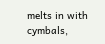melts in with cymbals,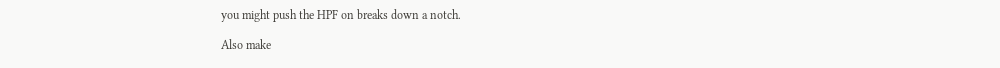you might push the HPF on breaks down a notch.

Also make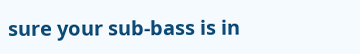sure your sub-bass is in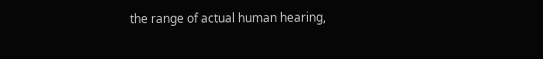the range of actual human hearing,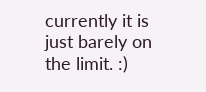currently it is just barely on the limit. :)